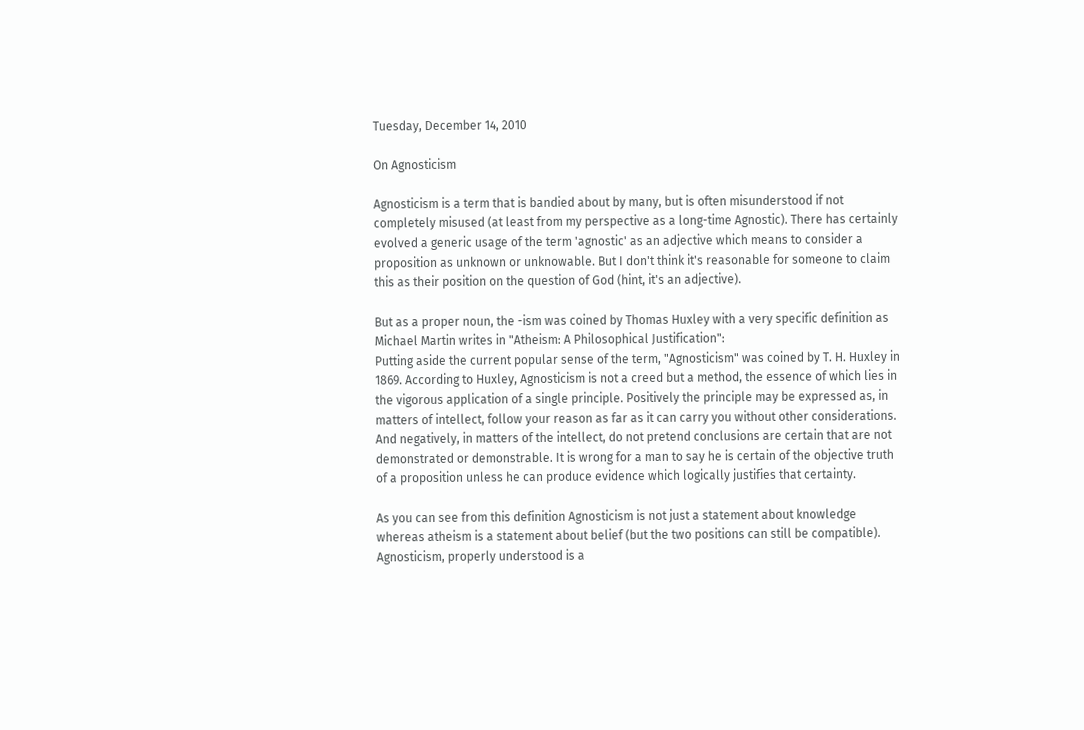Tuesday, December 14, 2010

On Agnosticism

Agnosticism is a term that is bandied about by many, but is often misunderstood if not completely misused (at least from my perspective as a long-time Agnostic). There has certainly evolved a generic usage of the term 'agnostic' as an adjective which means to consider a proposition as unknown or unknowable. But I don't think it's reasonable for someone to claim this as their position on the question of God (hint, it's an adjective).

But as a proper noun, the -ism was coined by Thomas Huxley with a very specific definition as Michael Martin writes in "Atheism: A Philosophical Justification":
Putting aside the current popular sense of the term, "Agnosticism" was coined by T. H. Huxley in 1869. According to Huxley, Agnosticism is not a creed but a method, the essence of which lies in the vigorous application of a single principle. Positively the principle may be expressed as, in matters of intellect, follow your reason as far as it can carry you without other considerations. And negatively, in matters of the intellect, do not pretend conclusions are certain that are not demonstrated or demonstrable. It is wrong for a man to say he is certain of the objective truth of a proposition unless he can produce evidence which logically justifies that certainty.

As you can see from this definition Agnosticism is not just a statement about knowledge whereas atheism is a statement about belief (but the two positions can still be compatible). Agnosticism, properly understood is a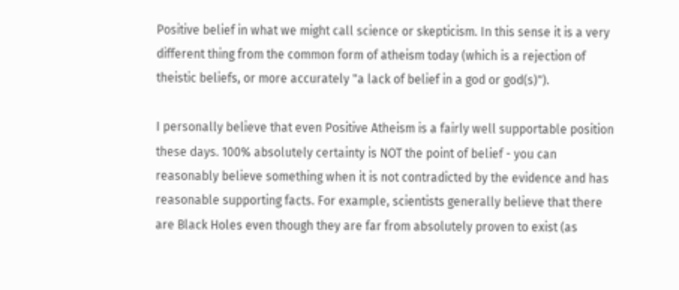Positive belief in what we might call science or skepticism. In this sense it is a very different thing from the common form of atheism today (which is a rejection of theistic beliefs, or more accurately "a lack of belief in a god or god(s)").

I personally believe that even Positive Atheism is a fairly well supportable position these days. 100% absolutely certainty is NOT the point of belief - you can reasonably believe something when it is not contradicted by the evidence and has reasonable supporting facts. For example, scientists generally believe that there are Black Holes even though they are far from absolutely proven to exist (as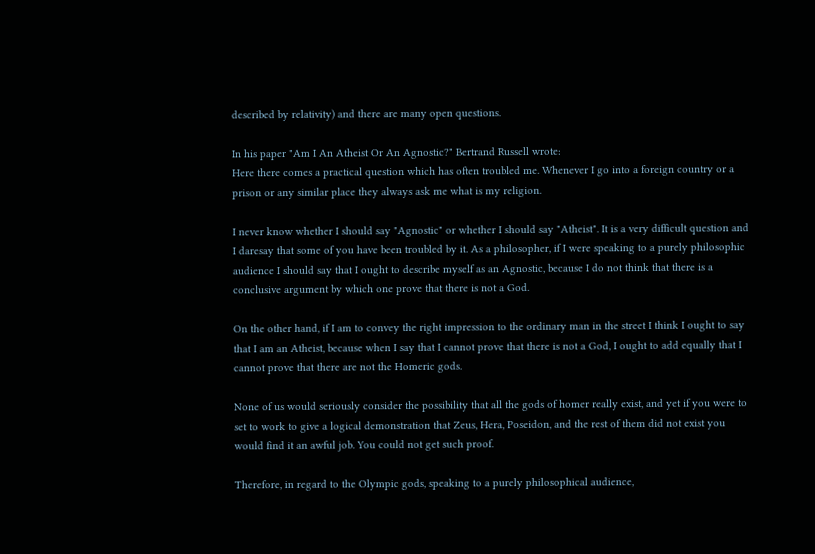described by relativity) and there are many open questions.

In his paper "Am I An Atheist Or An Agnostic?" Bertrand Russell wrote:
Here there comes a practical question which has often troubled me. Whenever I go into a foreign country or a prison or any similar place they always ask me what is my religion.

I never know whether I should say "Agnostic" or whether I should say "Atheist". It is a very difficult question and I daresay that some of you have been troubled by it. As a philosopher, if I were speaking to a purely philosophic audience I should say that I ought to describe myself as an Agnostic, because I do not think that there is a conclusive argument by which one prove that there is not a God.

On the other hand, if I am to convey the right impression to the ordinary man in the street I think I ought to say that I am an Atheist, because when I say that I cannot prove that there is not a God, I ought to add equally that I cannot prove that there are not the Homeric gods.

None of us would seriously consider the possibility that all the gods of homer really exist, and yet if you were to set to work to give a logical demonstration that Zeus, Hera, Poseidon, and the rest of them did not exist you would find it an awful job. You could not get such proof.

Therefore, in regard to the Olympic gods, speaking to a purely philosophical audience,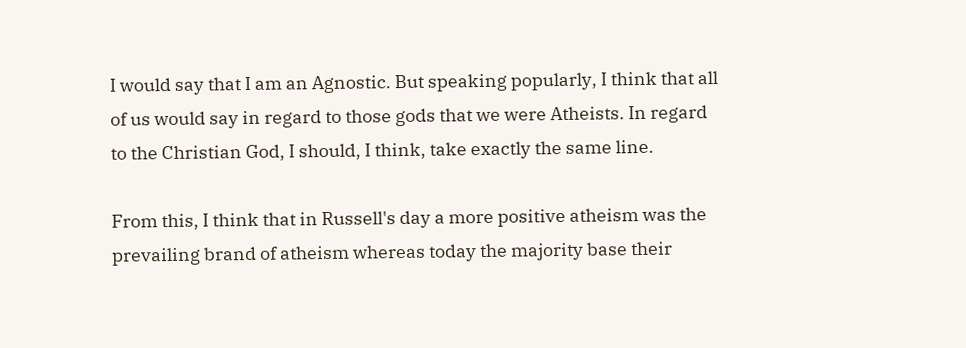I would say that I am an Agnostic. But speaking popularly, I think that all of us would say in regard to those gods that we were Atheists. In regard to the Christian God, I should, I think, take exactly the same line.

From this, I think that in Russell's day a more positive atheism was the prevailing brand of atheism whereas today the majority base their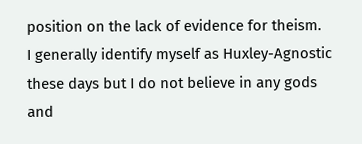position on the lack of evidence for theism.
I generally identify myself as Huxley-Agnostic these days but I do not believe in any gods and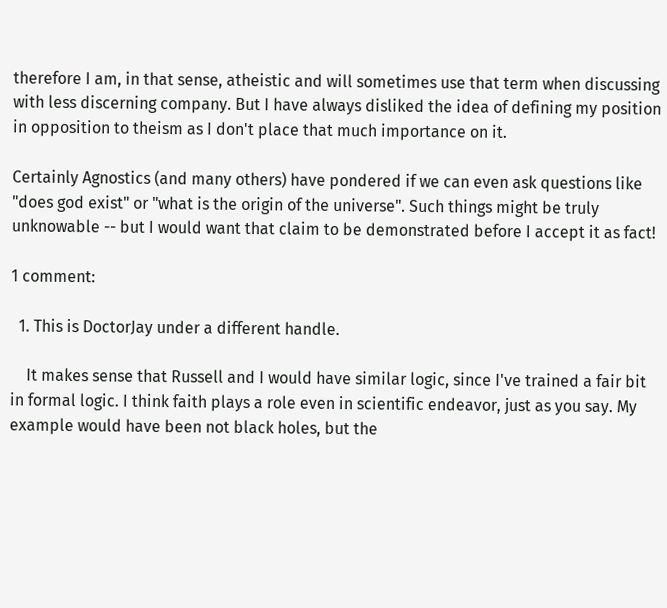therefore I am, in that sense, atheistic and will sometimes use that term when discussing with less discerning company. But I have always disliked the idea of defining my position in opposition to theism as I don't place that much importance on it.

Certainly Agnostics (and many others) have pondered if we can even ask questions like "does god exist" or "what is the origin of the universe". Such things might be truly unknowable -- but I would want that claim to be demonstrated before I accept it as fact!

1 comment:

  1. This is DoctorJay under a different handle.

    It makes sense that Russell and I would have similar logic, since I've trained a fair bit in formal logic. I think faith plays a role even in scientific endeavor, just as you say. My example would have been not black holes, but the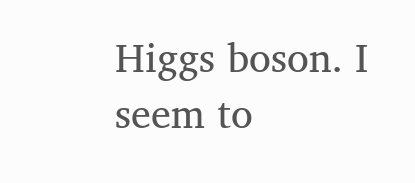Higgs boson. I seem to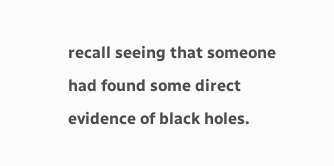recall seeing that someone had found some direct evidence of black holes.